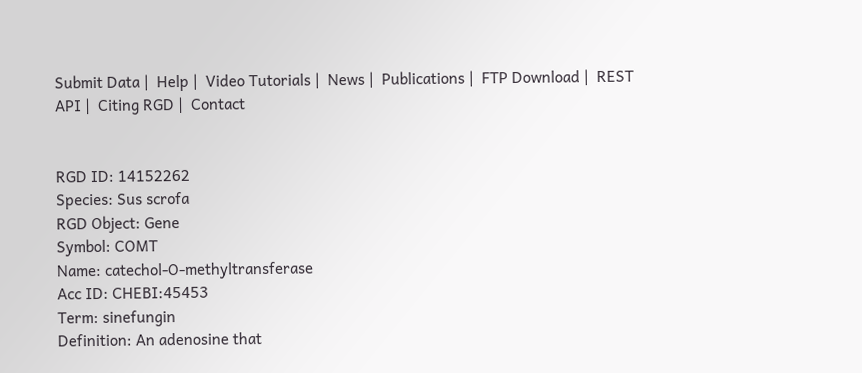Submit Data |  Help |  Video Tutorials |  News |  Publications |  FTP Download |  REST API |  Citing RGD |  Contact


RGD ID: 14152262
Species: Sus scrofa
RGD Object: Gene
Symbol: COMT
Name: catechol-O-methyltransferase
Acc ID: CHEBI:45453
Term: sinefungin
Definition: An adenosine that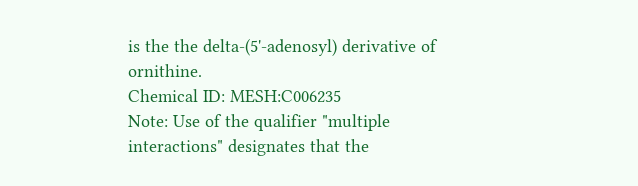is the the delta-(5'-adenosyl) derivative of ornithine.
Chemical ID: MESH:C006235
Note: Use of the qualifier "multiple interactions" designates that the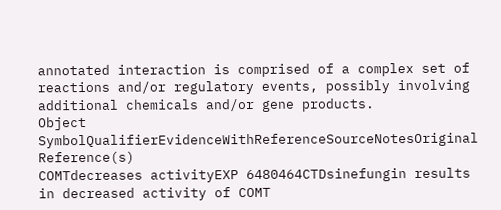annotated interaction is comprised of a complex set of reactions and/or regulatory events, possibly involving additional chemicals and/or gene products.
Object SymbolQualifierEvidenceWithReferenceSourceNotesOriginal Reference(s)
COMTdecreases activityEXP 6480464CTDsinefungin results in decreased activity of COMT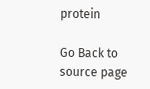protein

Go Back to source page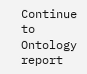Continue to Ontology report